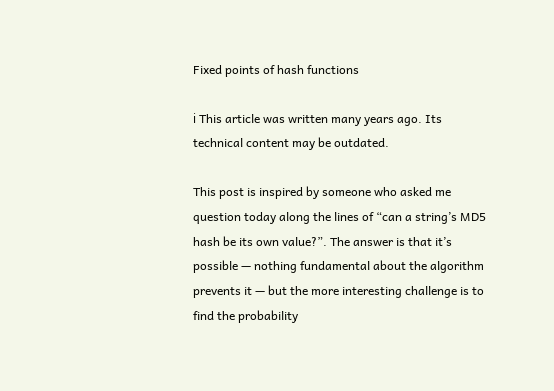Fixed points of hash functions

ℹ This article was written many years ago. Its technical content may be outdated.

This post is inspired by someone who asked me question today along the lines of “can a string’s MD5 hash be its own value?”. The answer is that it’s possible — nothing fundamental about the algorithm prevents it — but the more interesting challenge is to find the probability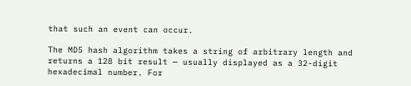that such an event can occur.

The MD5 hash algorithm takes a string of arbitrary length and returns a 128 bit result — usually displayed as a 32-digit hexadecimal number. For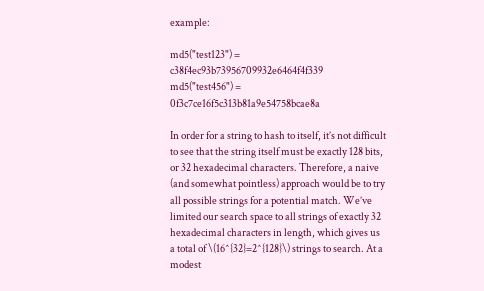example:

md5("test123") = c38f4ec93b73956709932e6464f4f339
md5("test456") = 0f3c7ce16f5c313b81a9e54758bcae8a

In order for a string to hash to itself, it’s not difficult to see that the string itself must be exactly 128 bits, or 32 hexadecimal characters. Therefore, a naive (and somewhat pointless) approach would be to try all possible strings for a potential match. We’ve limited our search space to all strings of exactly 32 hexadecimal characters in length, which gives us a total of \(16^{32}=2^{128}\) strings to search. At a modest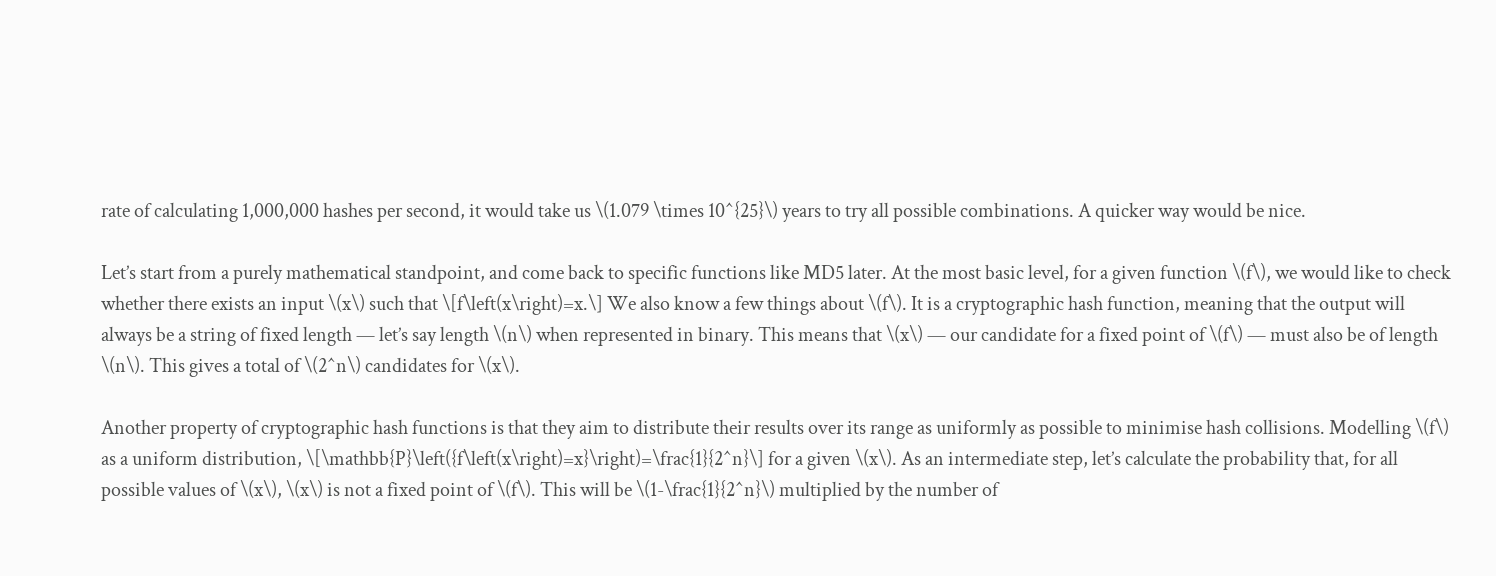rate of calculating 1,000,000 hashes per second, it would take us \(1.079 \times 10^{25}\) years to try all possible combinations. A quicker way would be nice.

Let’s start from a purely mathematical standpoint, and come back to specific functions like MD5 later. At the most basic level, for a given function \(f\), we would like to check whether there exists an input \(x\) such that \[f\left(x\right)=x.\] We also know a few things about \(f\). It is a cryptographic hash function, meaning that the output will always be a string of fixed length — let’s say length \(n\) when represented in binary. This means that \(x\) — our candidate for a fixed point of \(f\) — must also be of length \(n\). This gives a total of \(2^n\) candidates for \(x\).

Another property of cryptographic hash functions is that they aim to distribute their results over its range as uniformly as possible to minimise hash collisions. Modelling \(f\) as a uniform distribution, \[\mathbb{P}\left({f\left(x\right)=x}\right)=\frac{1}{2^n}\] for a given \(x\). As an intermediate step, let’s calculate the probability that, for all possible values of \(x\), \(x\) is not a fixed point of \(f\). This will be \(1-\frac{1}{2^n}\) multiplied by the number of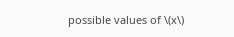possible values of \(x\)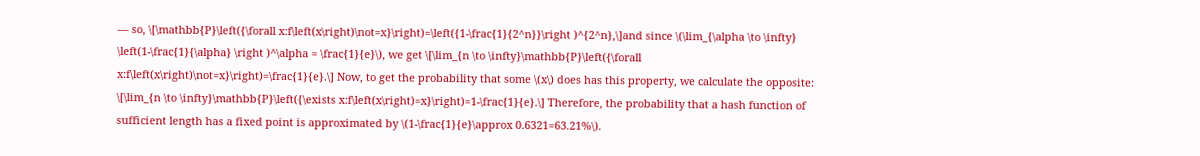— so, \[\mathbb{P}\left({\forall x:f\left(x\right)\not=x}\right)=\left({1-\frac{1}{2^n}}\right )^{2^n},\]and since \(\lim_{\alpha \to \infty} \left(1-\frac{1}{\alpha} \right )^\alpha = \frac{1}{e}\), we get \[\lim_{n \to \infty}\mathbb{P}\left({\forall x:f\left(x\right)\not=x}\right)=\frac{1}{e}.\] Now, to get the probability that some \(x\) does has this property, we calculate the opposite: \[\lim_{n \to \infty}\mathbb{P}\left({\exists x:f\left(x\right)=x}\right)=1-\frac{1}{e}.\] Therefore, the probability that a hash function of sufficient length has a fixed point is approximated by \(1-\frac{1}{e}\approx 0.6321=63.21%\).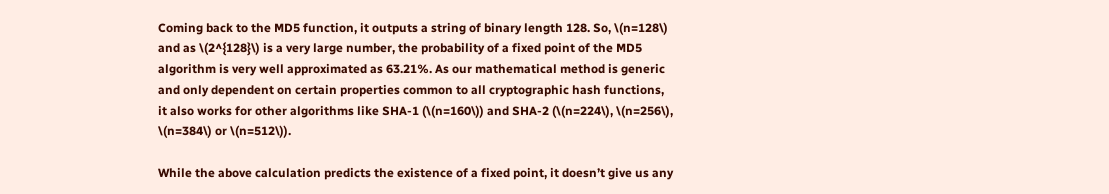Coming back to the MD5 function, it outputs a string of binary length 128. So, \(n=128\) and as \(2^{128}\) is a very large number, the probability of a fixed point of the MD5 algorithm is very well approximated as 63.21%. As our mathematical method is generic and only dependent on certain properties common to all cryptographic hash functions, it also works for other algorithms like SHA-1 (\(n=160\)) and SHA-2 (\(n=224\), \(n=256\), \(n=384\) or \(n=512\)).

While the above calculation predicts the existence of a fixed point, it doesn’t give us any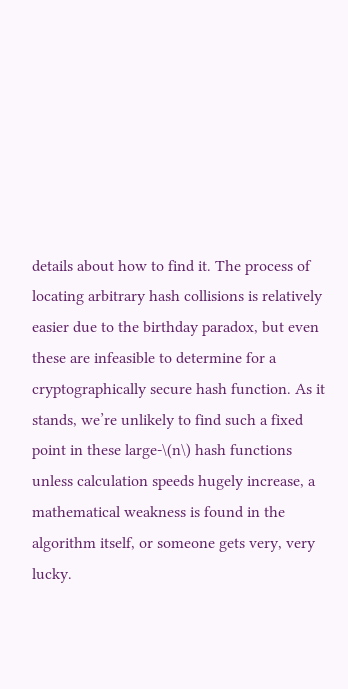details about how to find it. The process of locating arbitrary hash collisions is relatively easier due to the birthday paradox, but even these are infeasible to determine for a cryptographically secure hash function. As it stands, we’re unlikely to find such a fixed point in these large-\(n\) hash functions unless calculation speeds hugely increase, a mathematical weakness is found in the algorithm itself, or someone gets very, very lucky.